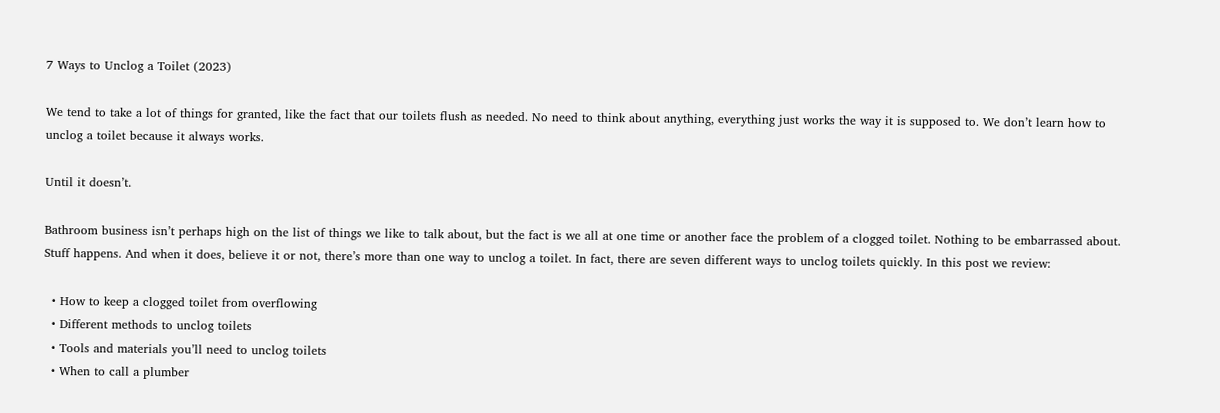7 Ways to Unclog a Toilet (2023)

We tend to take a lot of things for granted, like the fact that our toilets flush as needed. No need to think about anything, everything just works the way it is supposed to. We don’t learn how to unclog a toilet because it always works.

Until it doesn’t.

Bathroom business isn’t perhaps high on the list of things we like to talk about, but the fact is we all at one time or another face the problem of a clogged toilet. Nothing to be embarrassed about. Stuff happens. And when it does, believe it or not, there’s more than one way to unclog a toilet. In fact, there are seven different ways to unclog toilets quickly. In this post we review:

  • How to keep a clogged toilet from overflowing
  • Different methods to unclog toilets
  • Tools and materials you’ll need to unclog toilets
  • When to call a plumber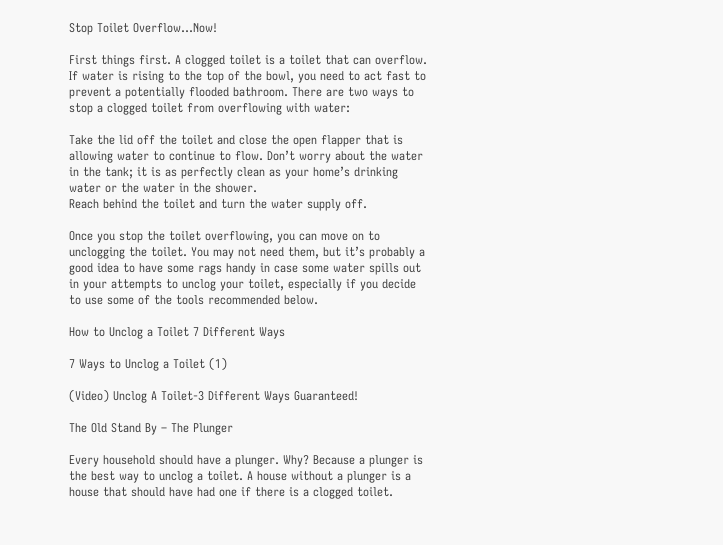Stop Toilet Overflow…Now!

First things first. A clogged toilet is a toilet that can overflow. If water is rising to the top of the bowl, you need to act fast to prevent a potentially flooded bathroom. There are two ways to stop a clogged toilet from overflowing with water:

Take the lid off the toilet and close the open flapper that is allowing water to continue to flow. Don’t worry about the water in the tank; it is as perfectly clean as your home’s drinking water or the water in the shower.
Reach behind the toilet and turn the water supply off.

Once you stop the toilet overflowing, you can move on to unclogging the toilet. You may not need them, but it’s probably a good idea to have some rags handy in case some water spills out in your attempts to unclog your toilet, especially if you decide to use some of the tools recommended below.

How to Unclog a Toilet 7 Different Ways

7 Ways to Unclog a Toilet (1)

(Video) Unclog A Toilet-3 Different Ways Guaranteed!

The Old Stand By – The Plunger

Every household should have a plunger. Why? Because a plunger is the best way to unclog a toilet. A house without a plunger is a house that should have had one if there is a clogged toilet.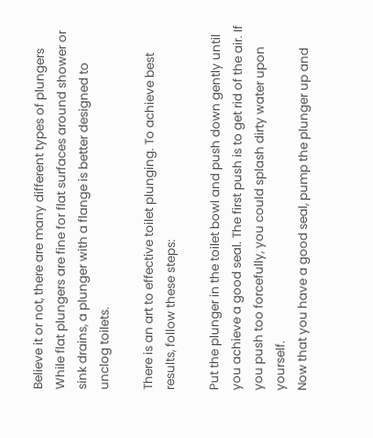Believe it or not, there are many different types of plungers While flat plungers are fine for flat surfaces around shower or sink drains, a plunger with a flange is better designed to unclog toilets.

There is an art to effective toilet plunging. To achieve best results, follow these steps:

Put the plunger in the toilet bowl and push down gently until you achieve a good seal. The first push is to get rid of the air. If you push too forcefully, you could splash dirty water upon yourself.
Now that you have a good seal, pump the plunger up and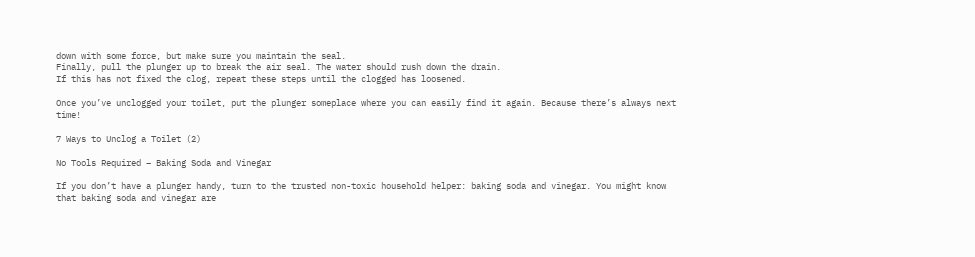down with some force, but make sure you maintain the seal.
Finally, pull the plunger up to break the air seal. The water should rush down the drain.
If this has not fixed the clog, repeat these steps until the clogged has loosened.

Once you’ve unclogged your toilet, put the plunger someplace where you can easily find it again. Because there’s always next time!

7 Ways to Unclog a Toilet (2)

No Tools Required – Baking Soda and Vinegar

If you don’t have a plunger handy, turn to the trusted non-toxic household helper: baking soda and vinegar. You might know that baking soda and vinegar are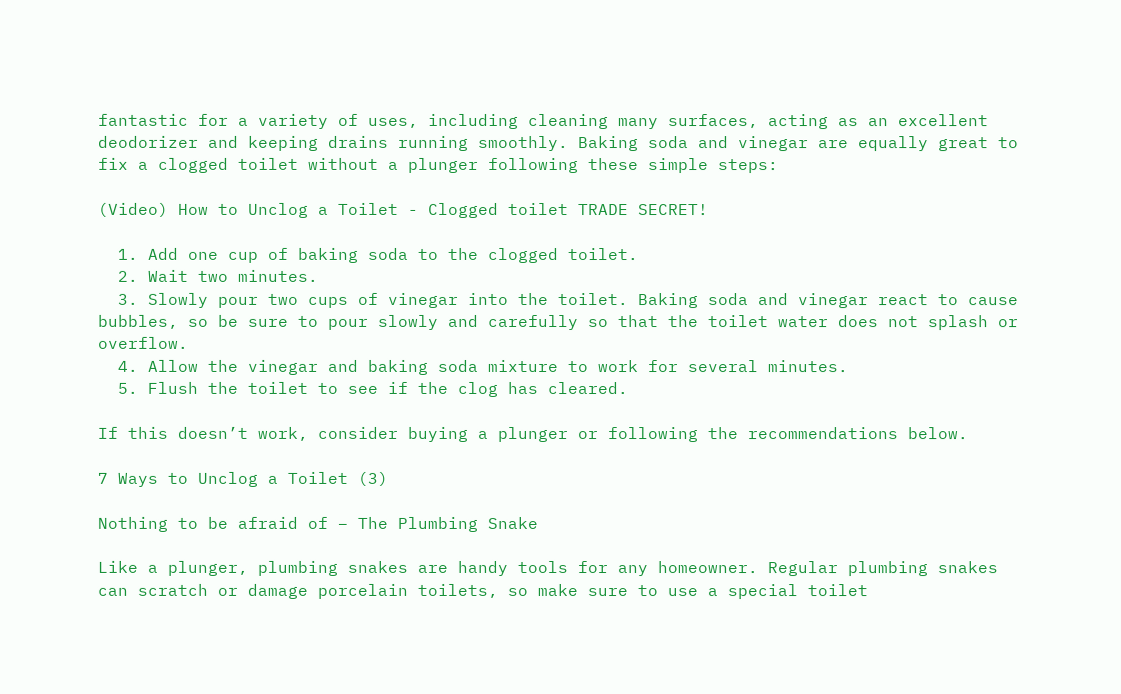fantastic for a variety of uses, including cleaning many surfaces, acting as an excellent deodorizer and keeping drains running smoothly. Baking soda and vinegar are equally great to fix a clogged toilet without a plunger following these simple steps:

(Video) How to Unclog a Toilet - Clogged toilet TRADE SECRET!

  1. Add one cup of baking soda to the clogged toilet.
  2. Wait two minutes.
  3. Slowly pour two cups of vinegar into the toilet. Baking soda and vinegar react to cause bubbles, so be sure to pour slowly and carefully so that the toilet water does not splash or overflow.
  4. Allow the vinegar and baking soda mixture to work for several minutes.
  5. Flush the toilet to see if the clog has cleared.

If this doesn’t work, consider buying a plunger or following the recommendations below.

7 Ways to Unclog a Toilet (3)

Nothing to be afraid of – The Plumbing Snake

Like a plunger, plumbing snakes are handy tools for any homeowner. Regular plumbing snakes can scratch or damage porcelain toilets, so make sure to use a special toilet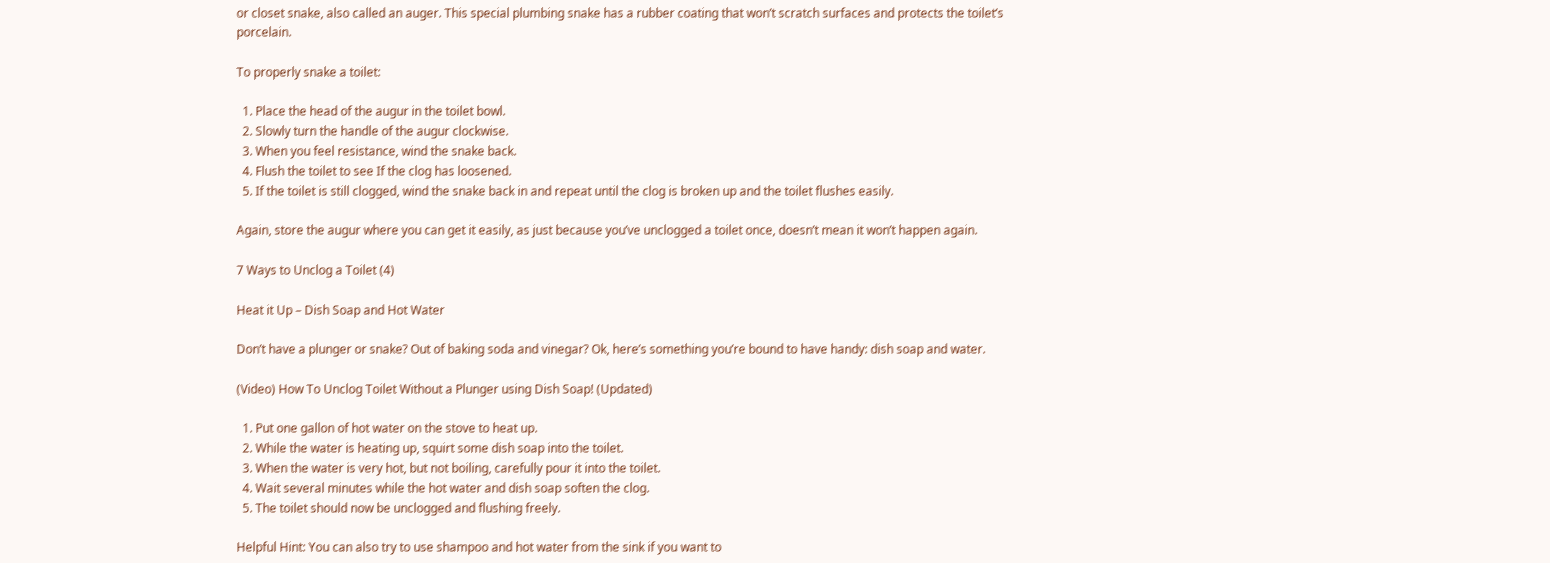or closet snake, also called an auger. This special plumbing snake has a rubber coating that won’t scratch surfaces and protects the toilet’s porcelain.

To properly snake a toilet:

  1. Place the head of the augur in the toilet bowl.
  2. Slowly turn the handle of the augur clockwise.
  3. When you feel resistance, wind the snake back.
  4. Flush the toilet to see If the clog has loosened.
  5. If the toilet is still clogged, wind the snake back in and repeat until the clog is broken up and the toilet flushes easily.

Again, store the augur where you can get it easily, as just because you’ve unclogged a toilet once, doesn’t mean it won’t happen again.

7 Ways to Unclog a Toilet (4)

Heat it Up – Dish Soap and Hot Water

Don’t have a plunger or snake? Out of baking soda and vinegar? Ok, here’s something you’re bound to have handy: dish soap and water.

(Video) How To Unclog Toilet Without a Plunger using Dish Soap! (Updated)

  1. Put one gallon of hot water on the stove to heat up.
  2. While the water is heating up, squirt some dish soap into the toilet.
  3. When the water is very hot, but not boiling, carefully pour it into the toilet.
  4. Wait several minutes while the hot water and dish soap soften the clog.
  5. The toilet should now be unclogged and flushing freely.

Helpful Hint: You can also try to use shampoo and hot water from the sink if you want to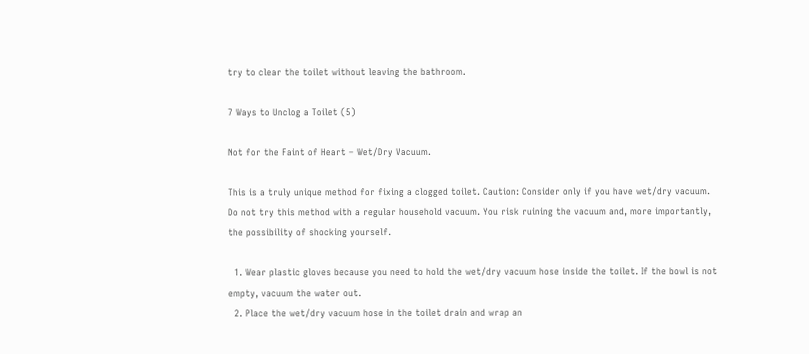try to clear the toilet without leaving the bathroom.

7 Ways to Unclog a Toilet (5)

Not for the Faint of Heart – Wet/Dry Vacuum.

This is a truly unique method for fixing a clogged toilet. Caution: Consider only if you have wet/dry vacuum. Do not try this method with a regular household vacuum. You risk ruining the vacuum and, more importantly, the possibility of shocking yourself.

  1. Wear plastic gloves because you need to hold the wet/dry vacuum hose inside the toilet. If the bowl is not empty, vacuum the water out.
  2. Place the wet/dry vacuum hose in the toilet drain and wrap an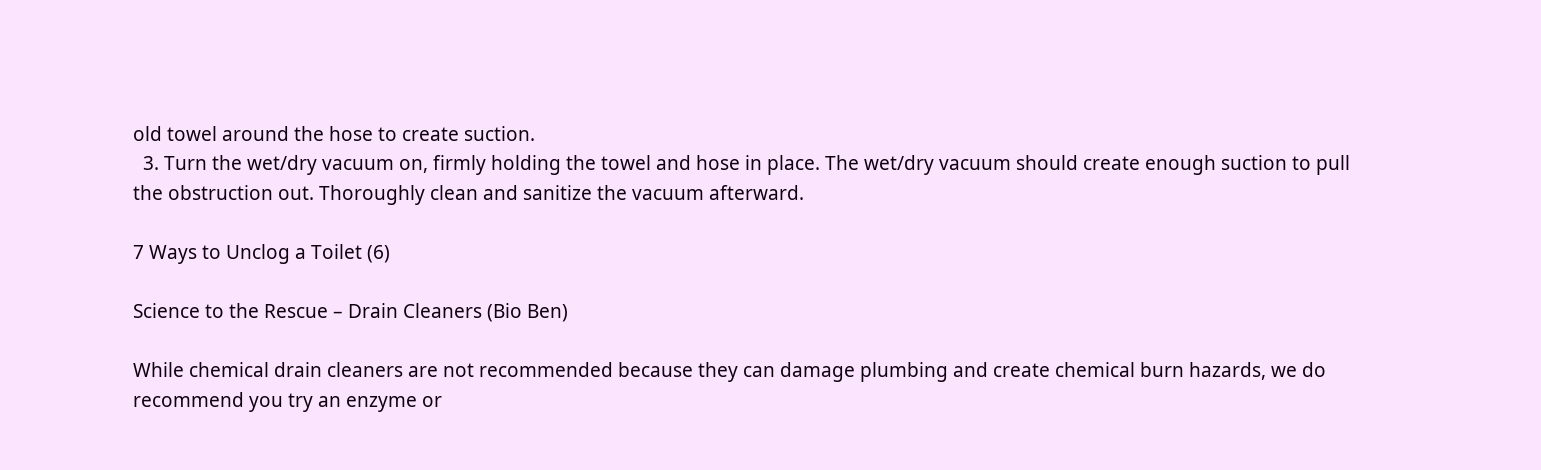old towel around the hose to create suction.
  3. Turn the wet/dry vacuum on, firmly holding the towel and hose in place. The wet/dry vacuum should create enough suction to pull the obstruction out. Thoroughly clean and sanitize the vacuum afterward.

7 Ways to Unclog a Toilet (6)

Science to the Rescue – Drain Cleaners (Bio Ben)

While chemical drain cleaners are not recommended because they can damage plumbing and create chemical burn hazards, we do recommend you try an enzyme or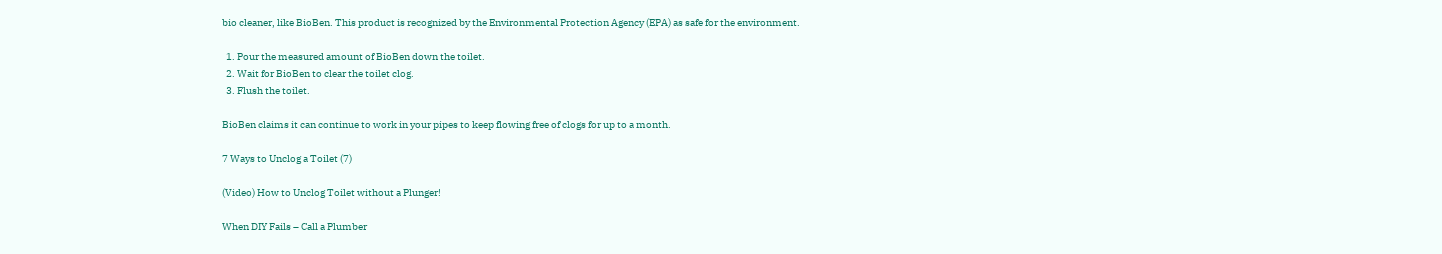bio cleaner, like BioBen. This product is recognized by the Environmental Protection Agency (EPA) as safe for the environment.

  1. Pour the measured amount of BioBen down the toilet.
  2. Wait for BioBen to clear the toilet clog.
  3. Flush the toilet.

BioBen claims it can continue to work in your pipes to keep flowing free of clogs for up to a month.

7 Ways to Unclog a Toilet (7)

(Video) How to Unclog Toilet without a Plunger!

When DIY Fails – Call a Plumber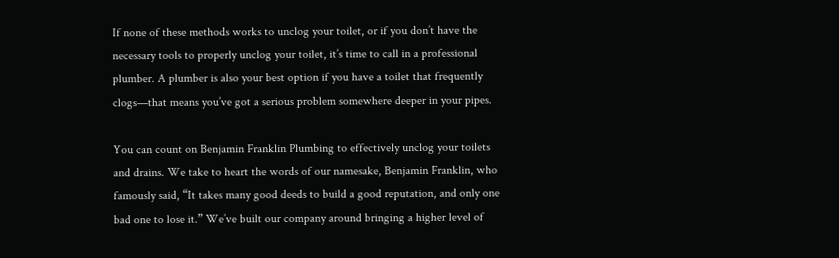If none of these methods works to unclog your toilet, or if you don’t have the necessary tools to properly unclog your toilet, it’s time to call in a professional plumber. A plumber is also your best option if you have a toilet that frequently clogs—that means you’ve got a serious problem somewhere deeper in your pipes.

You can count on Benjamin Franklin Plumbing to effectively unclog your toilets and drains. We take to heart the words of our namesake, Benjamin Franklin, who famously said, “It takes many good deeds to build a good reputation, and only one bad one to lose it.” We’ve built our company around bringing a higher level of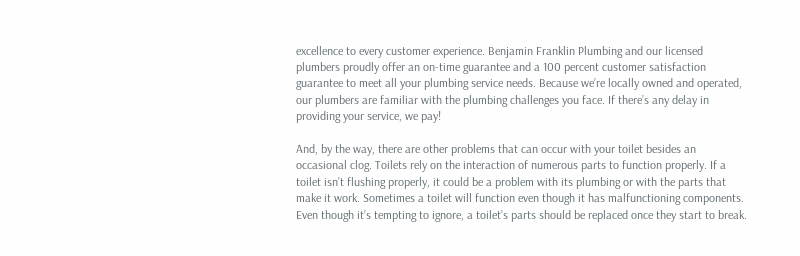excellence to every customer experience. Benjamin Franklin Plumbing and our licensed plumbers proudly offer an on-time guarantee and a 100 percent customer satisfaction guarantee to meet all your plumbing service needs. Because we’re locally owned and operated, our plumbers are familiar with the plumbing challenges you face. If there’s any delay in providing your service, we pay!

And, by the way, there are other problems that can occur with your toilet besides an occasional clog. Toilets rely on the interaction of numerous parts to function properly. If a toilet isn’t flushing properly, it could be a problem with its plumbing or with the parts that make it work. Sometimes a toilet will function even though it has malfunctioning components. Even though it’s tempting to ignore, a toilet’s parts should be replaced once they start to break.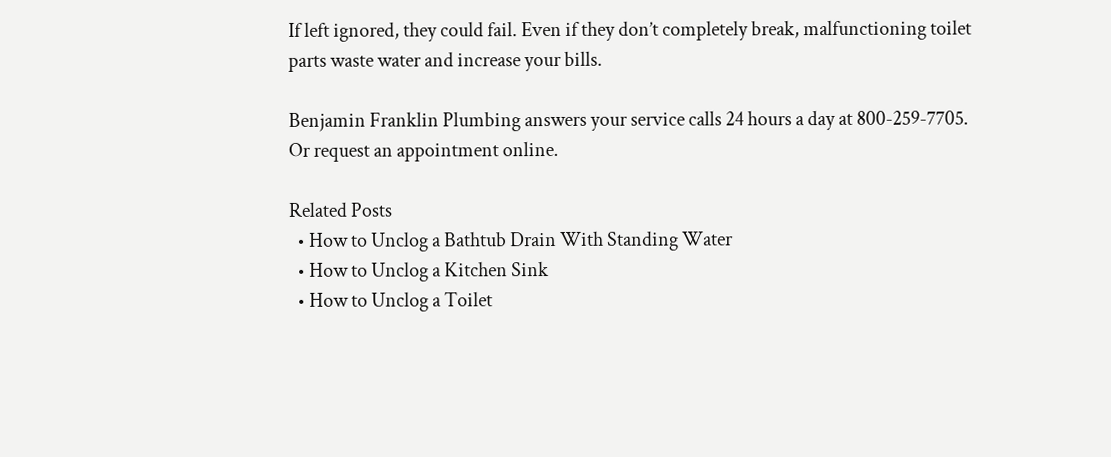If left ignored, they could fail. Even if they don’t completely break, malfunctioning toilet parts waste water and increase your bills.

Benjamin Franklin Plumbing answers your service calls 24 hours a day at 800-259-7705. Or request an appointment online.

Related Posts
  • How to Unclog a Bathtub Drain With Standing Water
  • How to Unclog a Kitchen Sink
  • How to Unclog a Toilet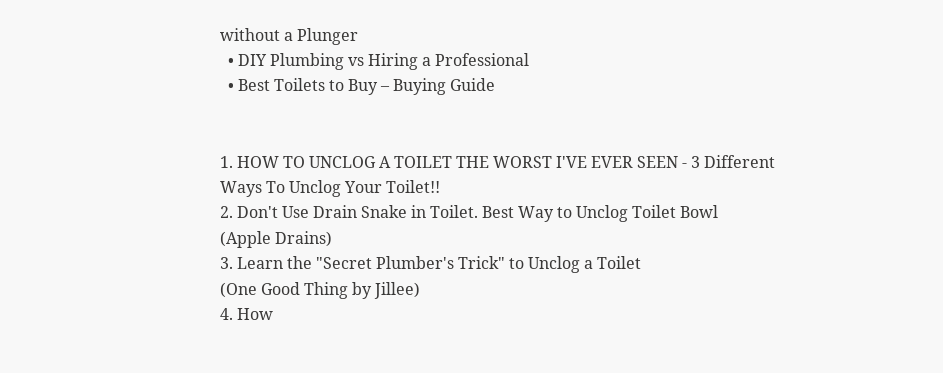without a Plunger
  • DIY Plumbing vs Hiring a Professional
  • Best Toilets to Buy – Buying Guide


1. HOW TO UNCLOG A TOILET THE WORST I'VE EVER SEEN - 3 Different Ways To Unclog Your Toilet!!
2. Don't Use Drain Snake in Toilet. Best Way to Unclog Toilet Bowl
(Apple Drains)
3. Learn the "Secret Plumber's Trick" to Unclog a Toilet
(One Good Thing by Jillee)
4. How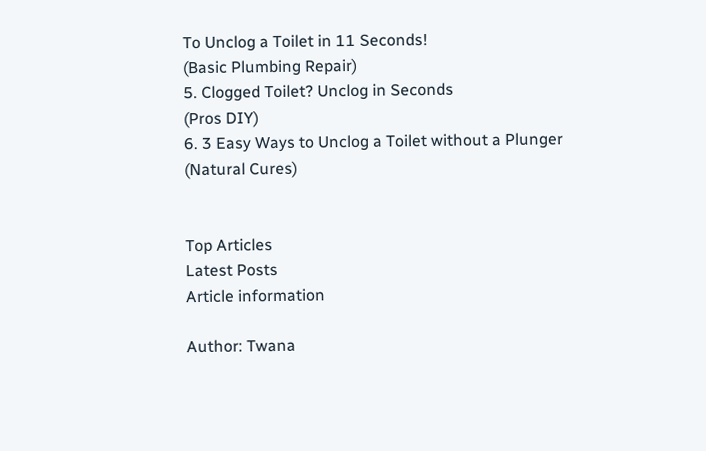To Unclog a Toilet in 11 Seconds!
(Basic Plumbing Repair)
5. Clogged Toilet? Unclog in Seconds
(Pros DIY)
6. 3 Easy Ways to Unclog a Toilet without a Plunger
(Natural Cures)


Top Articles
Latest Posts
Article information

Author: Twana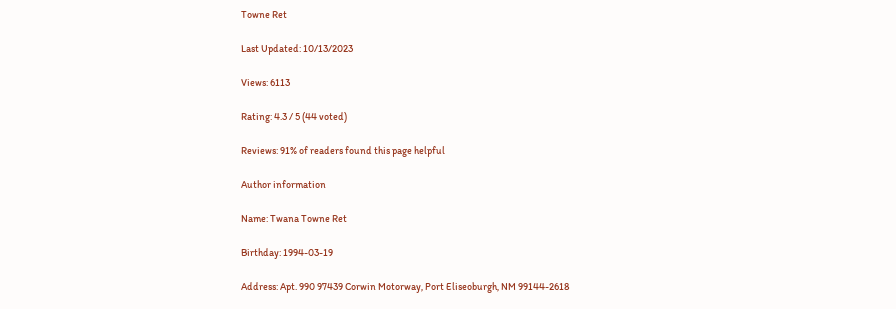Towne Ret

Last Updated: 10/13/2023

Views: 6113

Rating: 4.3 / 5 (44 voted)

Reviews: 91% of readers found this page helpful

Author information

Name: Twana Towne Ret

Birthday: 1994-03-19

Address: Apt. 990 97439 Corwin Motorway, Port Eliseoburgh, NM 99144-2618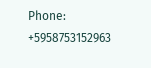Phone: +5958753152963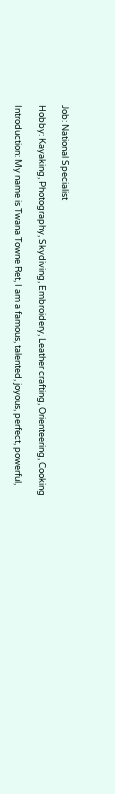Job: National Specialist

Hobby: Kayaking, Photography, Skydiving, Embroidery, Leather crafting, Orienteering, Cooking

Introduction: My name is Twana Towne Ret, I am a famous, talented, joyous, perfect, powerful,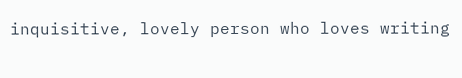inquisitive, lovely person who loves writing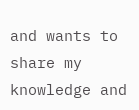and wants to share my knowledge and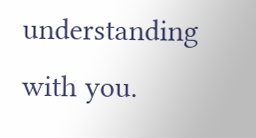understanding with you.